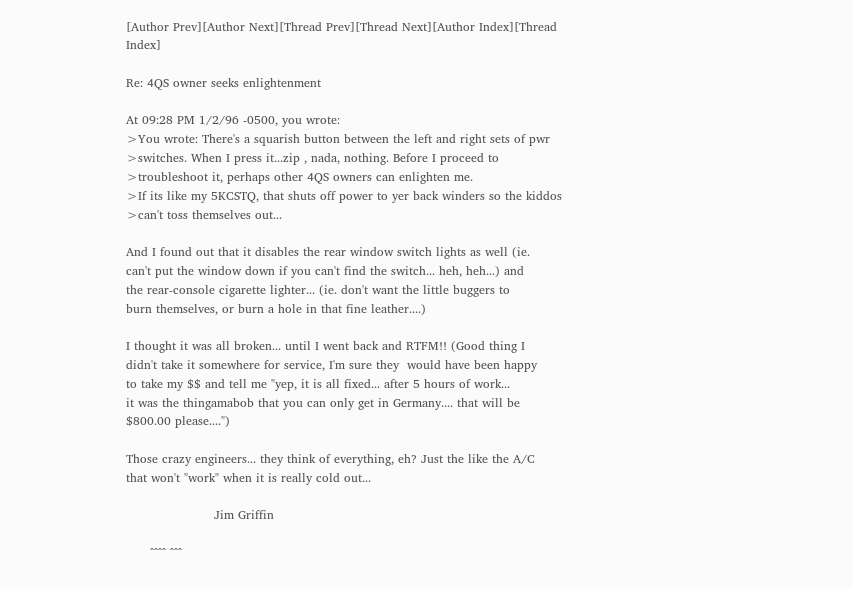[Author Prev][Author Next][Thread Prev][Thread Next][Author Index][Thread Index]

Re: 4QS owner seeks enlightenment

At 09:28 PM 1/2/96 -0500, you wrote:
>You wrote: There's a squarish button between the left and right sets of pwr
>switches. When I press it...zip , nada, nothing. Before I proceed to
>troubleshoot it, perhaps other 4QS owners can enlighten me.
>If its like my 5KCSTQ, that shuts off power to yer back winders so the kiddos
>can't toss themselves out...

And I found out that it disables the rear window switch lights as well (ie.
can't put the window down if you can't find the switch... heh, heh...) and
the rear-console cigarette lighter... (ie. don't want the little buggers to
burn themselves, or burn a hole in that fine leather....)

I thought it was all broken... until I went back and RTFM!! (Good thing I
didn't take it somewhere for service, I'm sure they  would have been happy
to take my $$ and tell me "yep, it is all fixed... after 5 hours of work...
it was the thingamabob that you can only get in Germany.... that will be
$800.00 please....")

Those crazy engineers... they think of everything, eh? Just the like the A/C
that won't "work" when it is really cold out...

                      Jim Griffin

      ^^^^ ^^^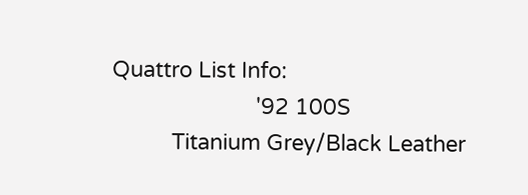Quattro List Info:
                        '92 100S
          Titanium Grey/Black Leather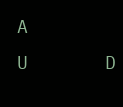A             U       D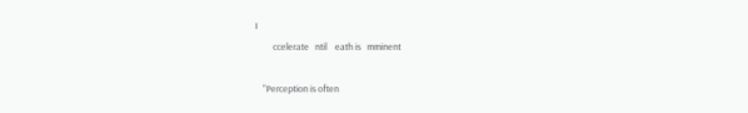I
         ccelerate   ntil    eath is   mminent

    "Perception is often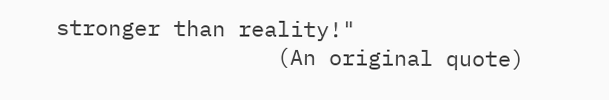stronger than reality!"
                 (An original quote)